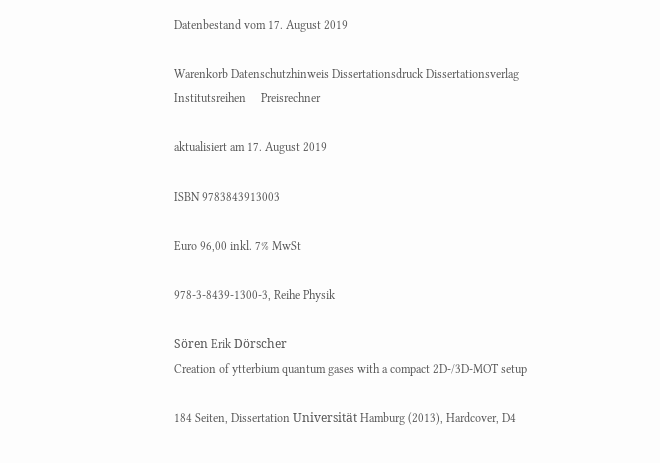Datenbestand vom 17. August 2019

Warenkorb Datenschutzhinweis Dissertationsdruck Dissertationsverlag Institutsreihen     Preisrechner

aktualisiert am 17. August 2019

ISBN 9783843913003

Euro 96,00 inkl. 7% MwSt

978-3-8439-1300-3, Reihe Physik

Sören Erik Dörscher
Creation of ytterbium quantum gases with a compact 2D-/3D-MOT setup

184 Seiten, Dissertation Universität Hamburg (2013), Hardcover, D4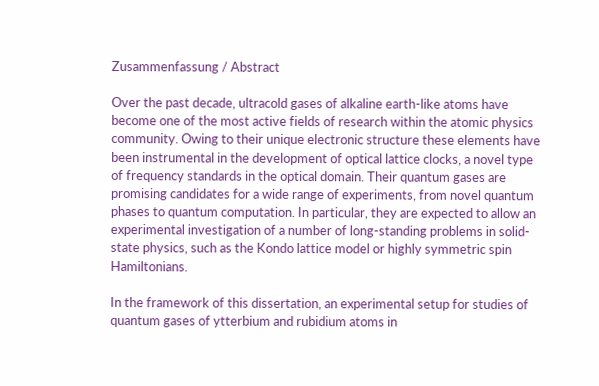Zusammenfassung / Abstract

Over the past decade, ultracold gases of alkaline earth-like atoms have become one of the most active fields of research within the atomic physics community. Owing to their unique electronic structure these elements have been instrumental in the development of optical lattice clocks, a novel type of frequency standards in the optical domain. Their quantum gases are promising candidates for a wide range of experiments, from novel quantum phases to quantum computation. In particular, they are expected to allow an experimental investigation of a number of long-standing problems in solid-state physics, such as the Kondo lattice model or highly symmetric spin Hamiltonians.

In the framework of this dissertation, an experimental setup for studies of quantum gases of ytterbium and rubidium atoms in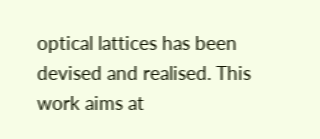optical lattices has been devised and realised. This work aims at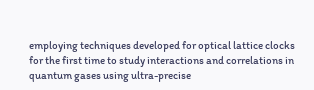employing techniques developed for optical lattice clocks for the first time to study interactions and correlations in quantum gases using ultra-precise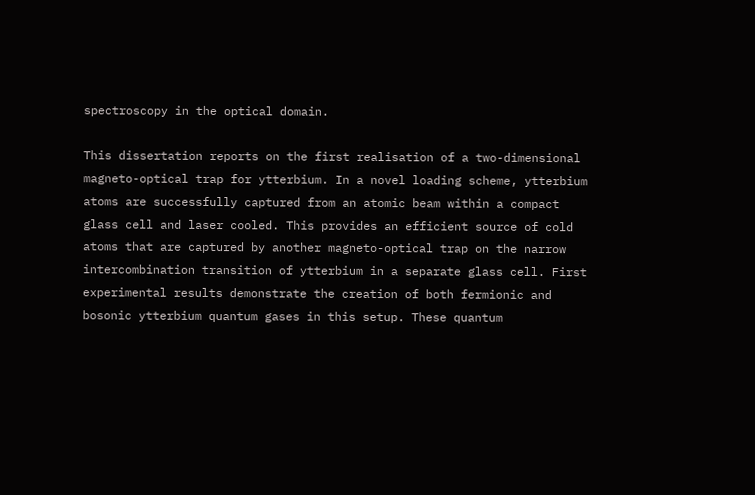spectroscopy in the optical domain.

This dissertation reports on the first realisation of a two-dimensional magneto-optical trap for ytterbium. In a novel loading scheme, ytterbium atoms are successfully captured from an atomic beam within a compact glass cell and laser cooled. This provides an efficient source of cold atoms that are captured by another magneto-optical trap on the narrow intercombination transition of ytterbium in a separate glass cell. First experimental results demonstrate the creation of both fermionic and bosonic ytterbium quantum gases in this setup. These quantum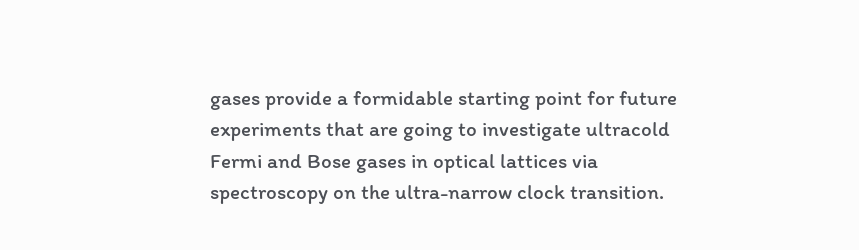gases provide a formidable starting point for future experiments that are going to investigate ultracold Fermi and Bose gases in optical lattices via spectroscopy on the ultra-narrow clock transition.